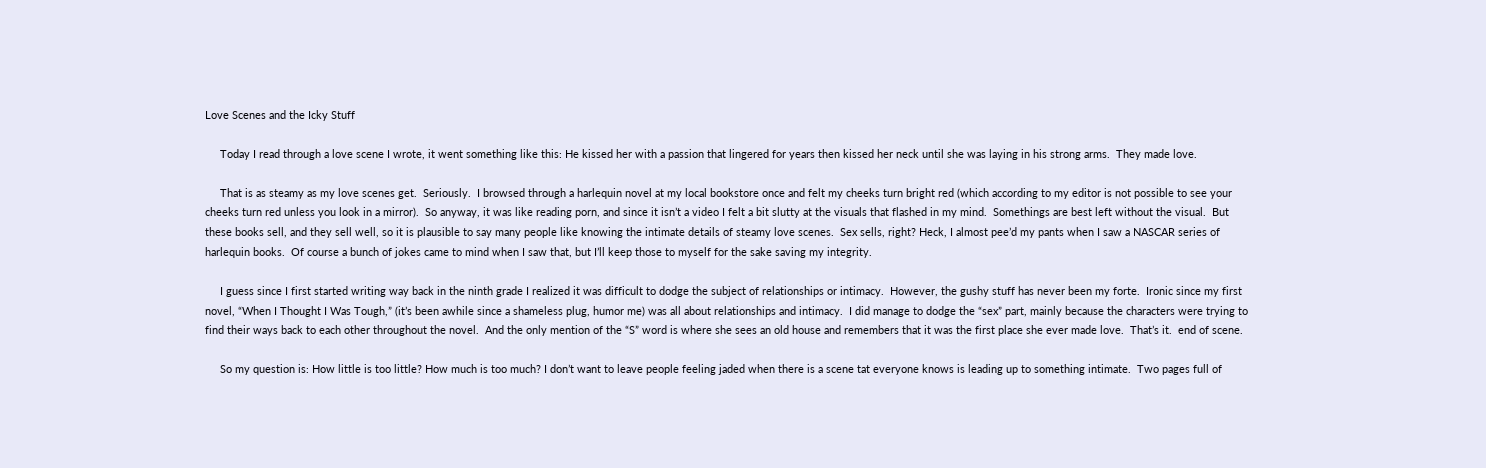Love Scenes and the Icky Stuff

     Today I read through a love scene I wrote, it went something like this: He kissed her with a passion that lingered for years then kissed her neck until she was laying in his strong arms.  They made love.

     That is as steamy as my love scenes get.  Seriously.  I browsed through a harlequin novel at my local bookstore once and felt my cheeks turn bright red (which according to my editor is not possible to see your cheeks turn red unless you look in a mirror).  So anyway, it was like reading porn, and since it isn’t a video I felt a bit slutty at the visuals that flashed in my mind.  Somethings are best left without the visual.  But these books sell, and they sell well, so it is plausible to say many people like knowing the intimate details of steamy love scenes.  Sex sells, right? Heck, I almost pee’d my pants when I saw a NASCAR series of harlequin books.  Of course a bunch of jokes came to mind when I saw that, but I’ll keep those to myself for the sake saving my integrity.

     I guess since I first started writing way back in the ninth grade I realized it was difficult to dodge the subject of relationships or intimacy.  However, the gushy stuff has never been my forte.  Ironic since my first novel, “When I Thought I Was Tough,” (it’s been awhile since a shameless plug, humor me) was all about relationships and intimacy.  I did manage to dodge the “sex” part, mainly because the characters were trying to find their ways back to each other throughout the novel.  And the only mention of the “S” word is where she sees an old house and remembers that it was the first place she ever made love.  That’s it.  end of scene.

     So my question is: How little is too little? How much is too much? I don’t want to leave people feeling jaded when there is a scene tat everyone knows is leading up to something intimate.  Two pages full of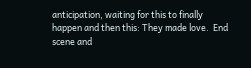anticipation, waiting for this to finally happen and then this: They made love.  End scene and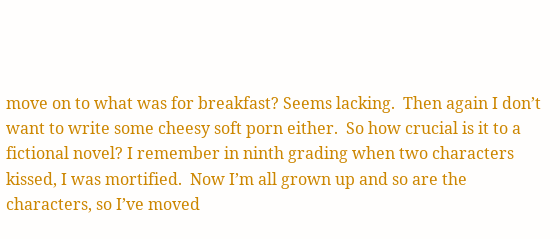move on to what was for breakfast? Seems lacking.  Then again I don’t want to write some cheesy soft porn either.  So how crucial is it to a fictional novel? I remember in ninth grading when two characters kissed, I was mortified.  Now I’m all grown up and so are the characters, so I’ve moved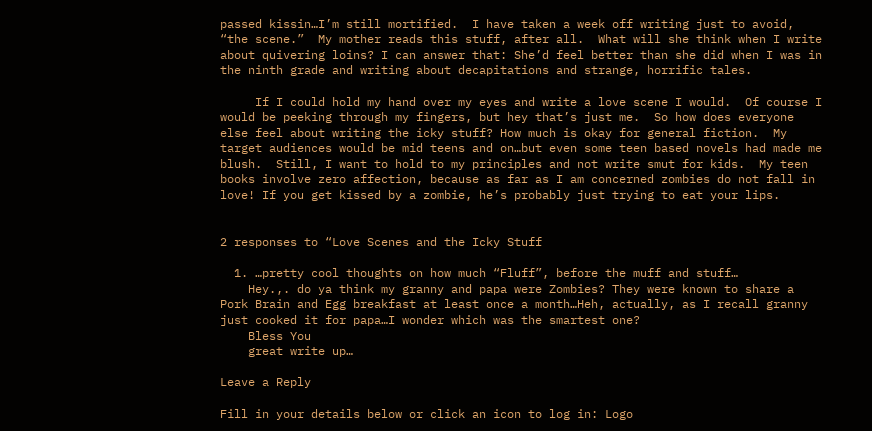passed kissin…I’m still mortified.  I have taken a week off writing just to avoid, “the scene.”  My mother reads this stuff, after all.  What will she think when I write about quivering loins? I can answer that: She’d feel better than she did when I was in the ninth grade and writing about decapitations and strange, horrific tales.

     If I could hold my hand over my eyes and write a love scene I would.  Of course I would be peeking through my fingers, but hey that’s just me.  So how does everyone else feel about writing the icky stuff? How much is okay for general fiction.  My target audiences would be mid teens and on…but even some teen based novels had made me blush.  Still, I want to hold to my principles and not write smut for kids.  My teen books involve zero affection, because as far as I am concerned zombies do not fall in love! If you get kissed by a zombie, he’s probably just trying to eat your lips.


2 responses to “Love Scenes and the Icky Stuff

  1. …pretty cool thoughts on how much “Fluff”, before the muff and stuff…
    Hey.,. do ya think my granny and papa were Zombies? They were known to share a Pork Brain and Egg breakfast at least once a month…Heh, actually, as I recall granny just cooked it for papa…I wonder which was the smartest one?
    Bless You
    great write up…

Leave a Reply

Fill in your details below or click an icon to log in: Logo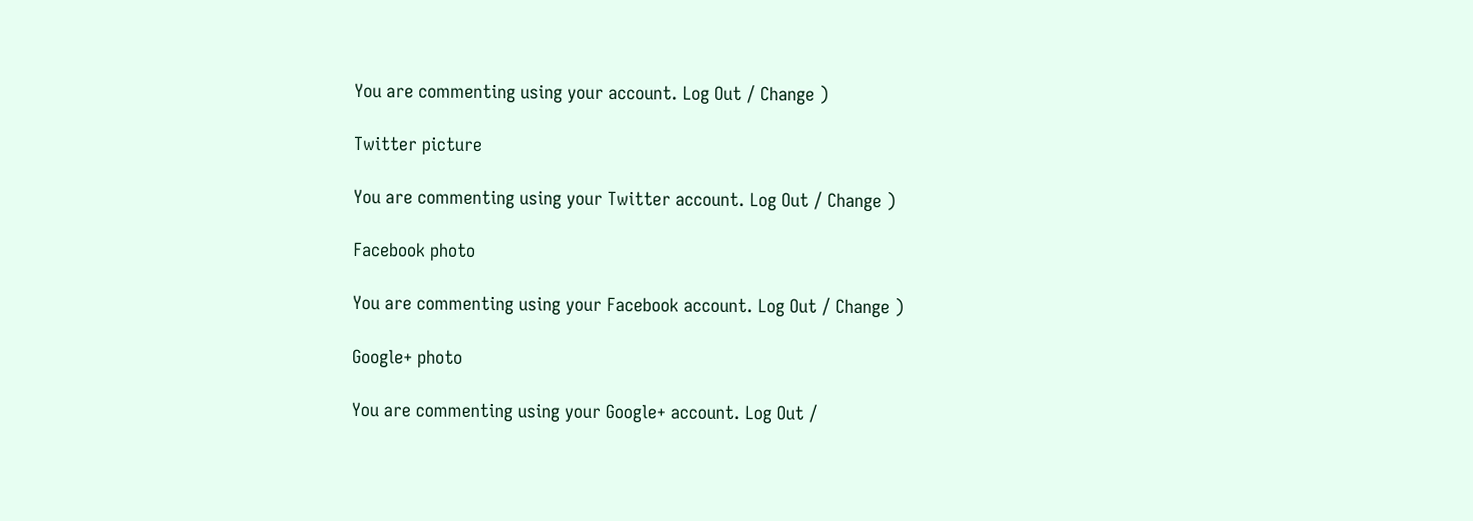You are commenting using your account. Log Out / Change )

Twitter picture

You are commenting using your Twitter account. Log Out / Change )

Facebook photo

You are commenting using your Facebook account. Log Out / Change )

Google+ photo

You are commenting using your Google+ account. Log Out /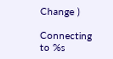Change )

Connecting to %s